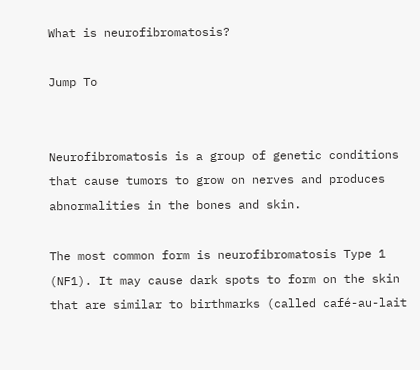What is neurofibromatosis?

Jump To


Neurofibromatosis is a group of genetic conditions that cause tumors to grow on nerves and produces abnormalities in the bones and skin.

The most common form is neurofibromatosis Type 1 (NF1). It may cause dark spots to form on the skin that are similar to birthmarks (called café-au-lait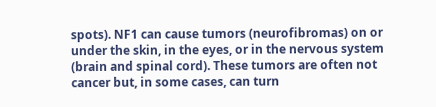spots). NF1 can cause tumors (neurofibromas) on or under the skin, in the eyes, or in the nervous system (brain and spinal cord). These tumors are often not cancer but, in some cases, can turn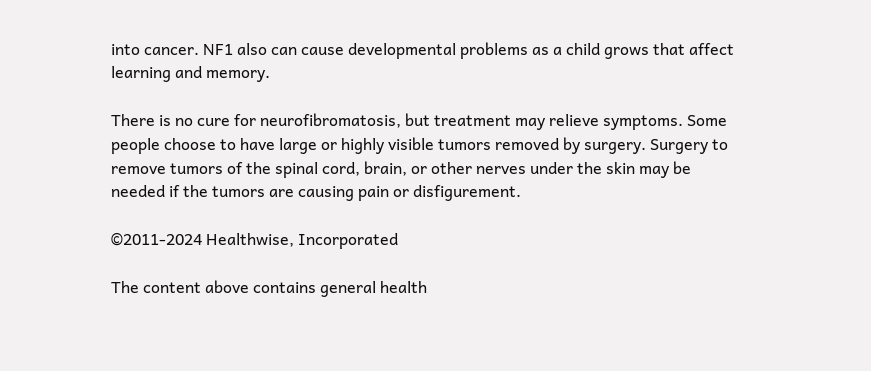into cancer. NF1 also can cause developmental problems as a child grows that affect learning and memory.

There is no cure for neurofibromatosis, but treatment may relieve symptoms. Some people choose to have large or highly visible tumors removed by surgery. Surgery to remove tumors of the spinal cord, brain, or other nerves under the skin may be needed if the tumors are causing pain or disfigurement.

©2011-2024 Healthwise, Incorporated

The content above contains general health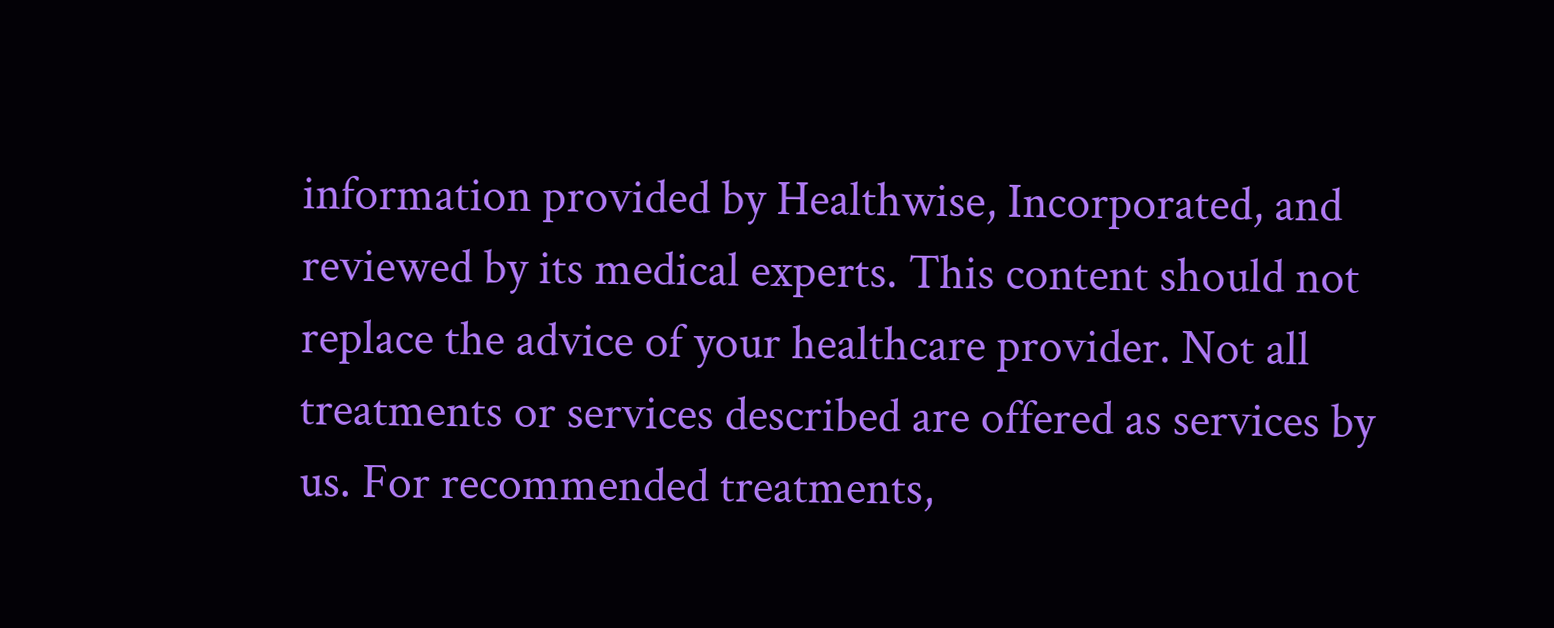information provided by Healthwise, Incorporated, and reviewed by its medical experts. This content should not replace the advice of your healthcare provider. Not all treatments or services described are offered as services by us. For recommended treatments,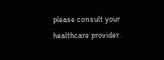please consult your healthcare provider.